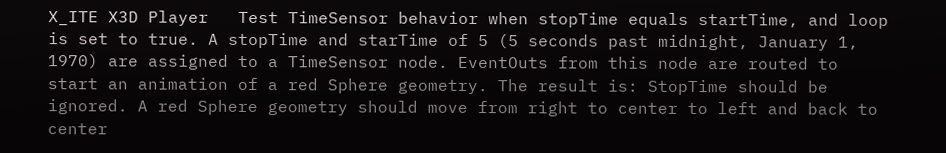X_ITE X3D Player   Test TimeSensor behavior when stopTime equals startTime, and loop is set to true. A stopTime and starTime of 5 (5 seconds past midnight, January 1, 1970) are assigned to a TimeSensor node. EventOuts from this node are routed to start an animation of a red Sphere geometry. The result is: StopTime should be ignored. A red Sphere geometry should move from right to center to left and back to center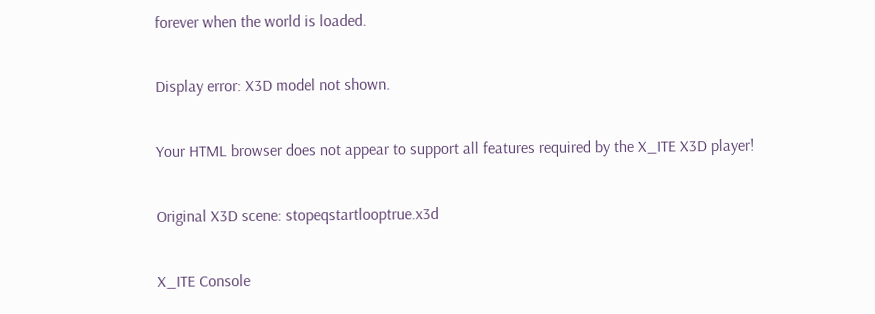forever when the world is loaded.

Display error: X3D model not shown.

Your HTML browser does not appear to support all features required by the X_ITE X3D player!

Original X3D scene: stopeqstartlooptrue.x3d

X_ITE Console